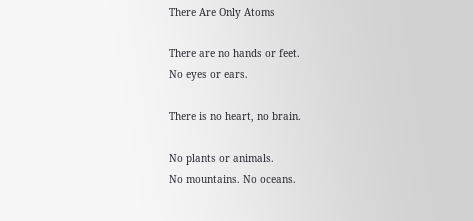There Are Only Atoms

There are no hands or feet.
No eyes or ears.

There is no heart, no brain.

No plants or animals.
No mountains. No oceans.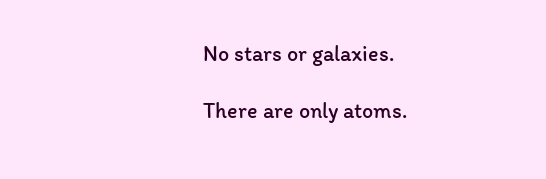No stars or galaxies.

There are only atoms.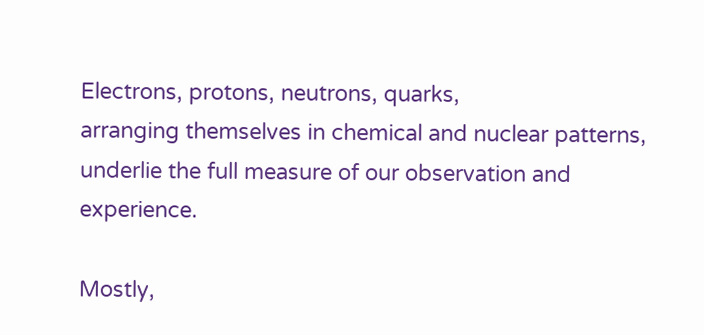Electrons, protons, neutrons, quarks,
arranging themselves in chemical and nuclear patterns,
underlie the full measure of our observation and experience.

Mostly,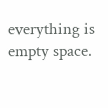everything is empty space.